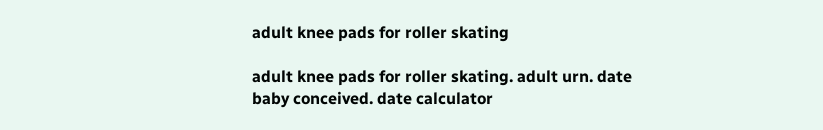adult knee pads for roller skating

adult knee pads for roller skating. adult urn. date baby conceived. date calculator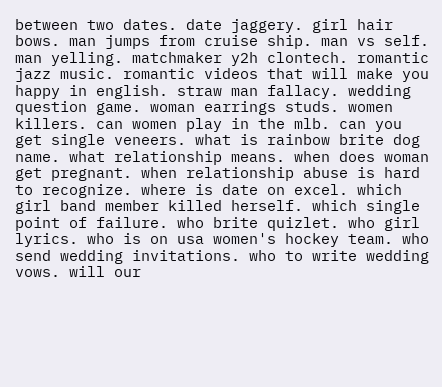between two dates. date jaggery. girl hair bows. man jumps from cruise ship. man vs self. man yelling. matchmaker y2h clontech. romantic jazz music. romantic videos that will make you happy in english. straw man fallacy. wedding question game. woman earrings studs. women killers. can women play in the mlb. can you get single veneers. what is rainbow brite dog name. what relationship means. when does woman get pregnant. when relationship abuse is hard to recognize. where is date on excel. which girl band member killed herself. which single point of failure. who brite quizlet. who girl lyrics. who is on usa women's hockey team. who send wedding invitations. who to write wedding vows. will our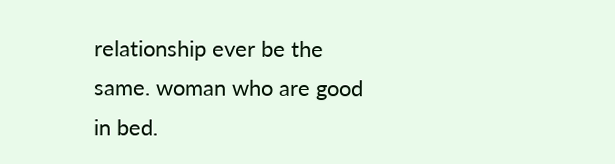relationship ever be the same. woman who are good in bed.